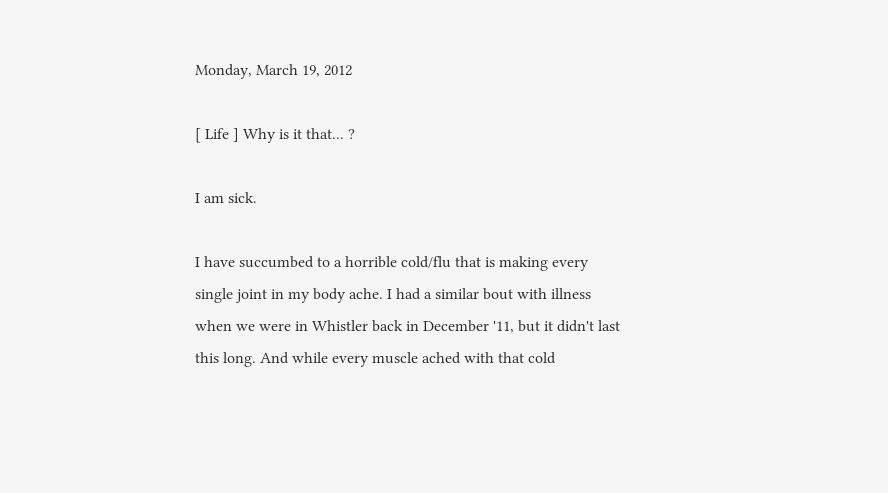Monday, March 19, 2012

[ Life ] Why is it that... ?

I am sick.

I have succumbed to a horrible cold/flu that is making every single joint in my body ache. I had a similar bout with illness when we were in Whistler back in December '11, but it didn't last this long. And while every muscle ached with that cold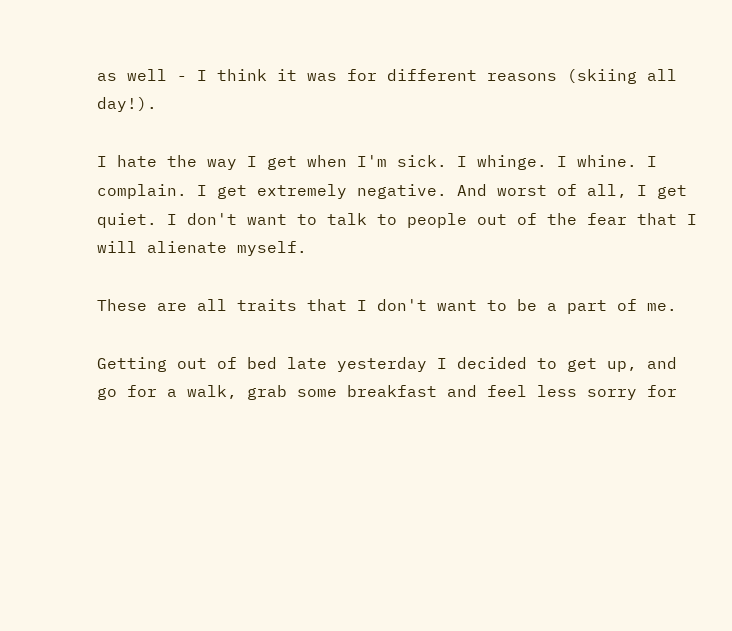as well - I think it was for different reasons (skiing all day!).

I hate the way I get when I'm sick. I whinge. I whine. I complain. I get extremely negative. And worst of all, I get quiet. I don't want to talk to people out of the fear that I will alienate myself.

These are all traits that I don't want to be a part of me.

Getting out of bed late yesterday I decided to get up, and go for a walk, grab some breakfast and feel less sorry for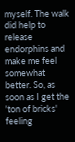myself. The walk did help to release endorphins and make me feel somewhat better. So, as soon as I get the 'ton of bricks' feeling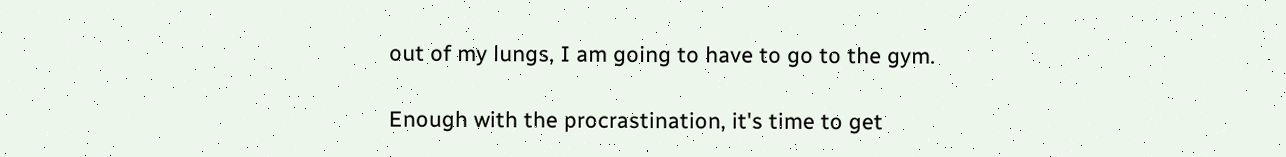out of my lungs, I am going to have to go to the gym.

Enough with the procrastination, it's time to get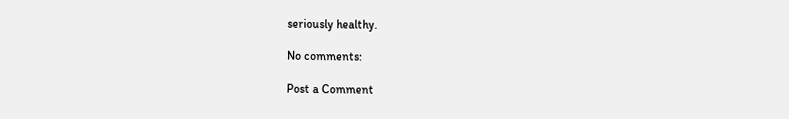seriously healthy.

No comments:

Post a Comment